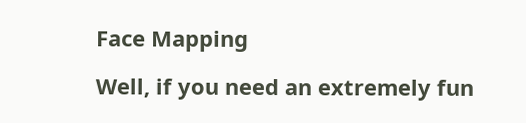Face Mapping

Well, if you need an extremely fun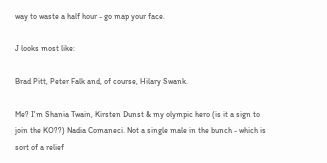way to waste a half hour - go map your face.

J looks most like:

Brad Pitt, Peter Falk and, of course, Hilary Swank.

Me? I'm Shania Twain, Kirsten Dunst & my olympic hero (is it a sign to join the KO??) Nadia Comaneci. Not a single male in the bunch - which is sort of a relief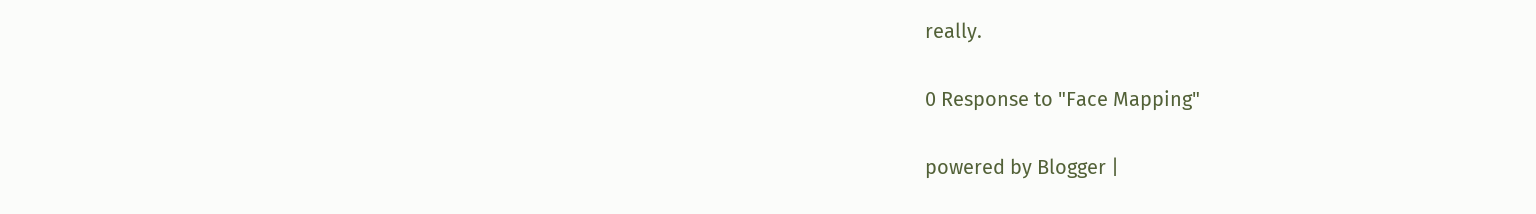really.

0 Response to "Face Mapping"

powered by Blogger |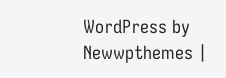WordPress by Newwpthemes |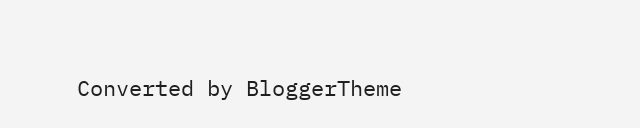Converted by BloggerTheme